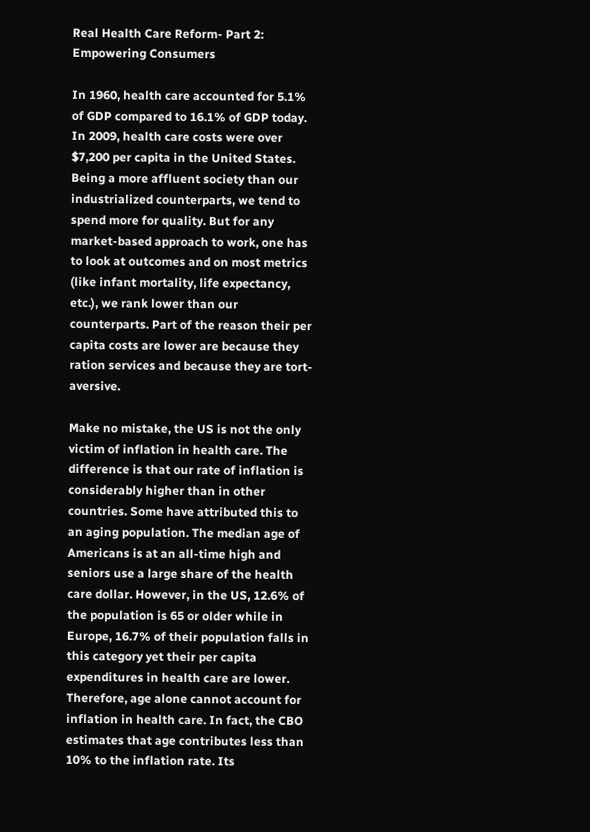Real Health Care Reform- Part 2: Empowering Consumers

In 1960, health care accounted for 5.1% of GDP compared to 16.1% of GDP today. In 2009, health care costs were over $7,200 per capita in the United States. Being a more affluent society than our industrialized counterparts, we tend to spend more for quality. But for any market-based approach to work, one has to look at outcomes and on most metrics (like infant mortality, life expectancy, etc.), we rank lower than our counterparts. Part of the reason their per capita costs are lower are because they ration services and because they are tort-aversive.

Make no mistake, the US is not the only victim of inflation in health care. The difference is that our rate of inflation is considerably higher than in other countries. Some have attributed this to an aging population. The median age of Americans is at an all-time high and seniors use a large share of the health care dollar. However, in the US, 12.6% of the population is 65 or older while in Europe, 16.7% of their population falls in this category yet their per capita expenditures in health care are lower. Therefore, age alone cannot account for inflation in health care. In fact, the CBO estimates that age contributes less than 10% to the inflation rate. Its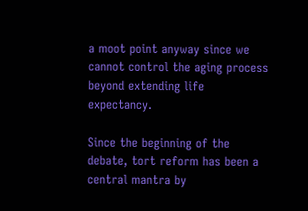a moot point anyway since we cannot control the aging process beyond extending life expectancy.

Since the beginning of the debate, tort reform has been a central mantra by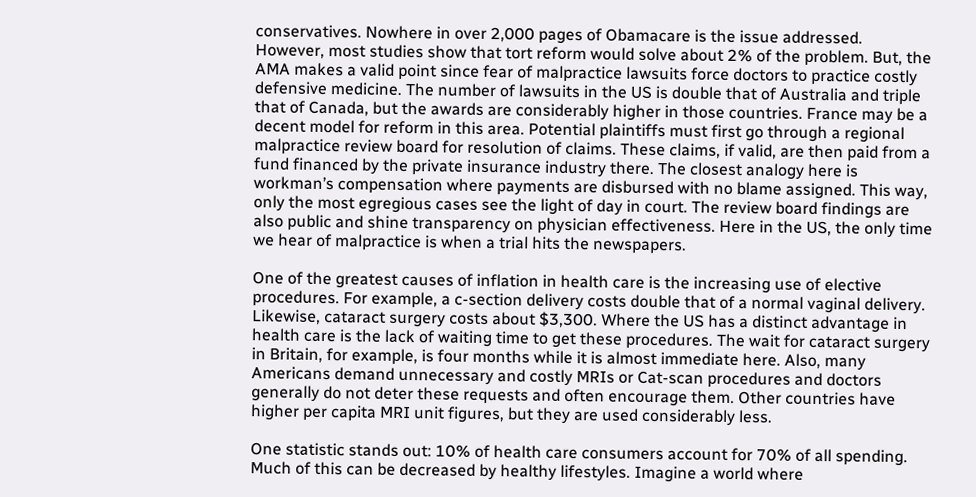conservatives. Nowhere in over 2,000 pages of Obamacare is the issue addressed. However, most studies show that tort reform would solve about 2% of the problem. But, the AMA makes a valid point since fear of malpractice lawsuits force doctors to practice costly defensive medicine. The number of lawsuits in the US is double that of Australia and triple that of Canada, but the awards are considerably higher in those countries. France may be a decent model for reform in this area. Potential plaintiffs must first go through a regional malpractice review board for resolution of claims. These claims, if valid, are then paid from a fund financed by the private insurance industry there. The closest analogy here is workman’s compensation where payments are disbursed with no blame assigned. This way, only the most egregious cases see the light of day in court. The review board findings are also public and shine transparency on physician effectiveness. Here in the US, the only time we hear of malpractice is when a trial hits the newspapers.

One of the greatest causes of inflation in health care is the increasing use of elective procedures. For example, a c-section delivery costs double that of a normal vaginal delivery. Likewise, cataract surgery costs about $3,300. Where the US has a distinct advantage in health care is the lack of waiting time to get these procedures. The wait for cataract surgery in Britain, for example, is four months while it is almost immediate here. Also, many Americans demand unnecessary and costly MRIs or Cat-scan procedures and doctors generally do not deter these requests and often encourage them. Other countries have higher per capita MRI unit figures, but they are used considerably less.

One statistic stands out: 10% of health care consumers account for 70% of all spending. Much of this can be decreased by healthy lifestyles. Imagine a world where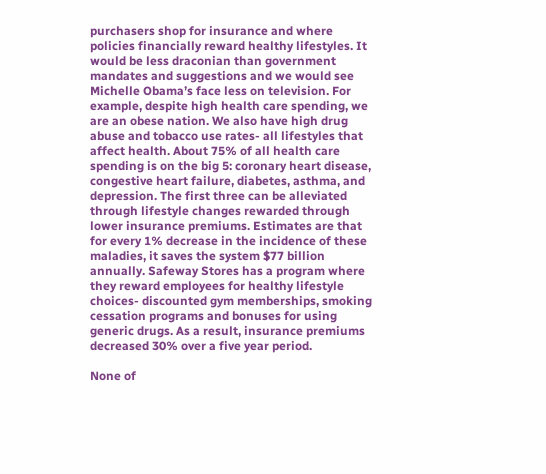purchasers shop for insurance and where policies financially reward healthy lifestyles. It would be less draconian than government mandates and suggestions and we would see Michelle Obama’s face less on television. For example, despite high health care spending, we are an obese nation. We also have high drug abuse and tobacco use rates- all lifestyles that affect health. About 75% of all health care spending is on the big 5: coronary heart disease, congestive heart failure, diabetes, asthma, and depression. The first three can be alleviated through lifestyle changes rewarded through lower insurance premiums. Estimates are that for every 1% decrease in the incidence of these maladies, it saves the system $77 billion annually. Safeway Stores has a program where they reward employees for healthy lifestyle choices- discounted gym memberships, smoking cessation programs and bonuses for using generic drugs. As a result, insurance premiums decreased 30% over a five year period.

None of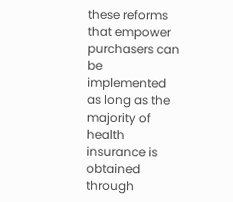these reforms that empower purchasers can be implemented as long as the majority of health insurance is obtained through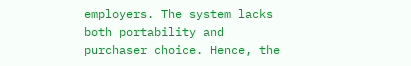employers. The system lacks both portability and purchaser choice. Hence, the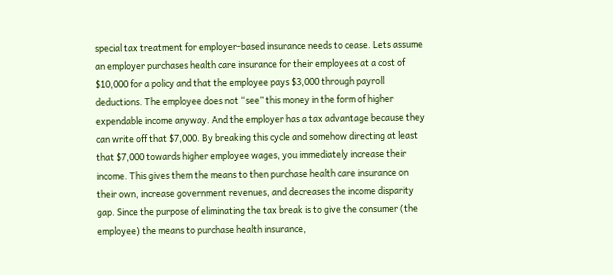special tax treatment for employer-based insurance needs to cease. Lets assume an employer purchases health care insurance for their employees at a cost of $10,000 for a policy and that the employee pays $3,000 through payroll deductions. The employee does not “see” this money in the form of higher expendable income anyway. And the employer has a tax advantage because they can write off that $7,000. By breaking this cycle and somehow directing at least that $7,000 towards higher employee wages, you immediately increase their income. This gives them the means to then purchase health care insurance on their own, increase government revenues, and decreases the income disparity gap. Since the purpose of eliminating the tax break is to give the consumer (the employee) the means to purchase health insurance,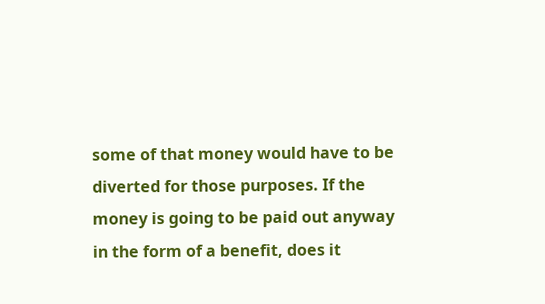some of that money would have to be diverted for those purposes. If the money is going to be paid out anyway in the form of a benefit, does it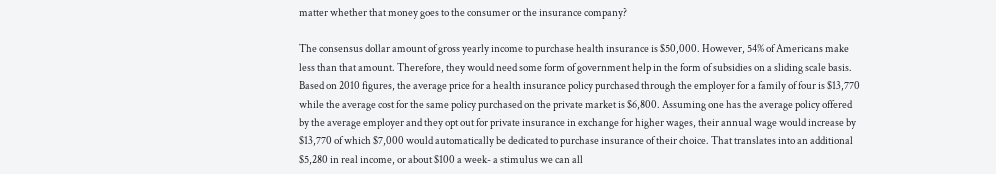matter whether that money goes to the consumer or the insurance company?

The consensus dollar amount of gross yearly income to purchase health insurance is $50,000. However, 54% of Americans make less than that amount. Therefore, they would need some form of government help in the form of subsidies on a sliding scale basis. Based on 2010 figures, the average price for a health insurance policy purchased through the employer for a family of four is $13,770 while the average cost for the same policy purchased on the private market is $6,800. Assuming one has the average policy offered by the average employer and they opt out for private insurance in exchange for higher wages, their annual wage would increase by $13,770 of which $7,000 would automatically be dedicated to purchase insurance of their choice. That translates into an additional $5,280 in real income, or about $100 a week- a stimulus we can all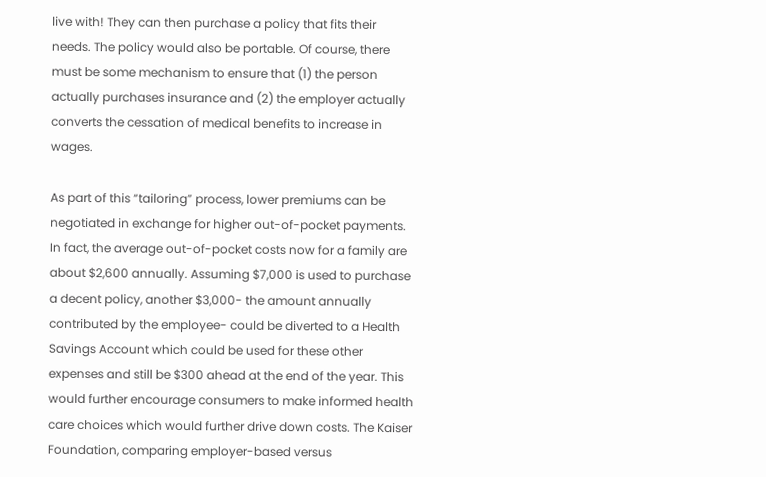live with! They can then purchase a policy that fits their needs. The policy would also be portable. Of course, there must be some mechanism to ensure that (1) the person actually purchases insurance and (2) the employer actually converts the cessation of medical benefits to increase in wages.

As part of this “tailoring” process, lower premiums can be negotiated in exchange for higher out-of-pocket payments. In fact, the average out-of-pocket costs now for a family are about $2,600 annually. Assuming $7,000 is used to purchase a decent policy, another $3,000- the amount annually contributed by the employee- could be diverted to a Health Savings Account which could be used for these other expenses and still be $300 ahead at the end of the year. This would further encourage consumers to make informed health care choices which would further drive down costs. The Kaiser Foundation, comparing employer-based versus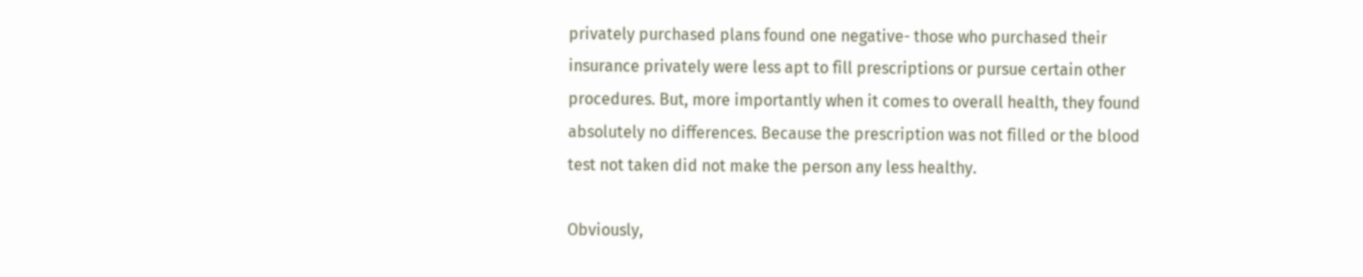privately purchased plans found one negative- those who purchased their insurance privately were less apt to fill prescriptions or pursue certain other procedures. But, more importantly when it comes to overall health, they found absolutely no differences. Because the prescription was not filled or the blood test not taken did not make the person any less healthy.

Obviously,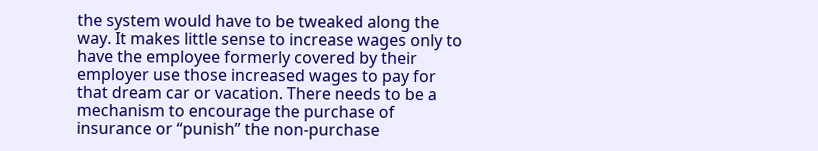the system would have to be tweaked along the way. It makes little sense to increase wages only to have the employee formerly covered by their employer use those increased wages to pay for that dream car or vacation. There needs to be a mechanism to encourage the purchase of insurance or “punish” the non-purchase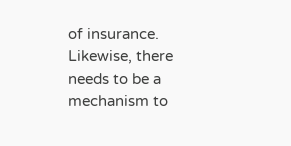of insurance. Likewise, there needs to be a mechanism to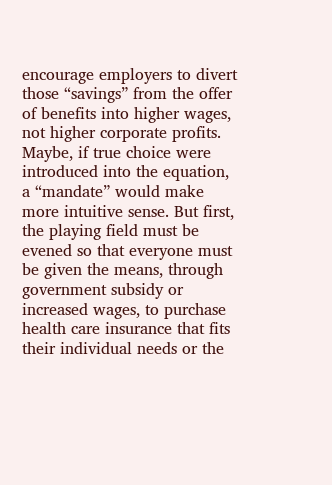encourage employers to divert those “savings” from the offer of benefits into higher wages, not higher corporate profits. Maybe, if true choice were introduced into the equation, a “mandate” would make more intuitive sense. But first, the playing field must be evened so that everyone must be given the means, through government subsidy or increased wages, to purchase health care insurance that fits their individual needs or the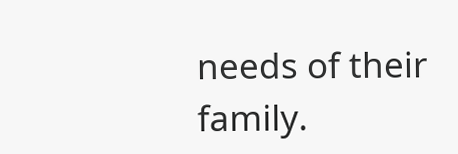needs of their family.